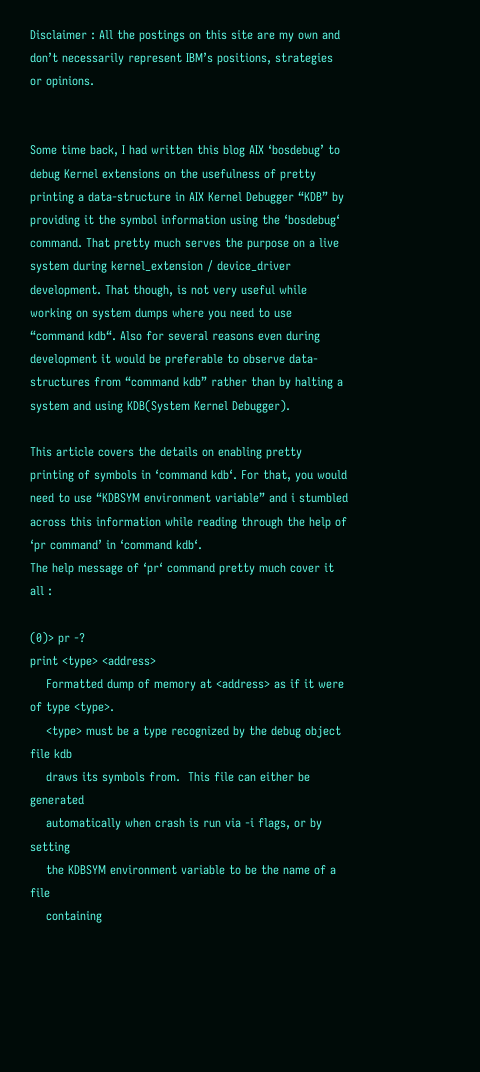Disclaimer : All the postings on this site are my own and don’t necessarily represent IBM’s positions, strategies or opinions.


Some time back, I had written this blog AIX ‘bosdebug’ to debug Kernel extensions on the usefulness of pretty printing a data-structure in AIX Kernel Debugger “KDB” by providing it the symbol information using the ‘bosdebug‘ command. That pretty much serves the purpose on a live system during kernel_extension / device_driver development. That though, is not very useful while working on system dumps where you need to use “command kdb“. Also for several reasons even during development it would be preferable to observe data-structures from “command kdb” rather than by halting a system and using KDB(System Kernel Debugger).

This article covers the details on enabling pretty printing of symbols in ‘command kdb‘. For that, you would need to use “KDBSYM environment variable” and i stumbled across this information while reading through the help of ‘pr command’ in ‘command kdb‘.
The help message of ‘pr‘ command pretty much cover it all :

(0)> pr -?
print <type> <address>
    Formatted dump of memory at <address> as if it were of type <type>.
    <type> must be a type recognized by the debug object file kdb
    draws its symbols from.  This file can either be generated
    automatically when crash is run via -i flags, or by setting
    the KDBSYM environment variable to be the name of a file
    containing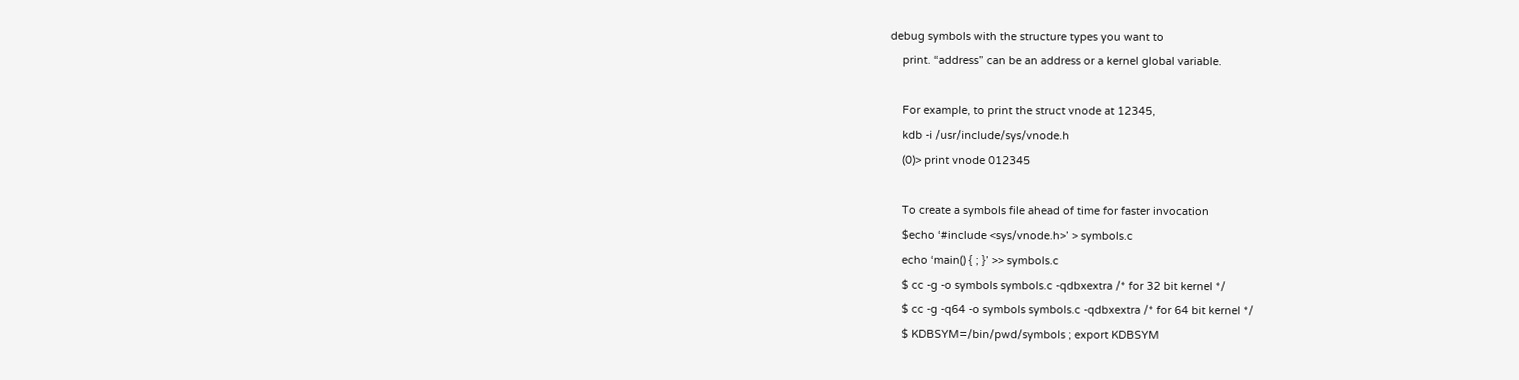debug symbols with the structure types you want to
    print. “address” can be an address or a kernel global variable.

    For example, to print the struct vnode at 12345,
    kdb -i /usr/include/sys/vnode.h
    (0)> print vnode 012345

    To create a symbols file ahead of time for faster invocation
    $echo ‘#include <sys/vnode.h>’ > symbols.c
    echo ‘main() { ; }’ >> symbols.c
    $ cc -g -o symbols symbols.c -qdbxextra /* for 32 bit kernel */
    $ cc -g -q64 -o symbols symbols.c -qdbxextra /* for 64 bit kernel */
    $ KDBSYM=/bin/pwd/symbols ; export KDBSYM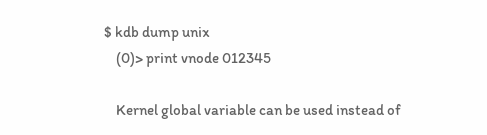$ kdb dump unix
    (0)> print vnode 012345

    Kernel global variable can be used instead of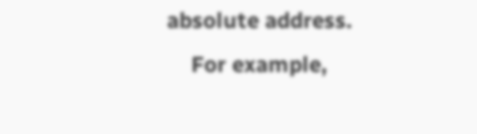absolute address.
    For example,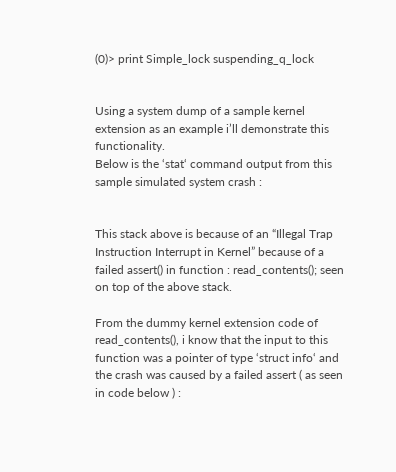(0)> print Simple_lock suspending_q_lock


Using a system dump of a sample kernel extension as an example i’ll demonstrate this functionality.
Below is the ‘stat‘ command output from this sample simulated system crash :


This stack above is because of an “Illegal Trap Instruction Interrupt in Kernel” because of a failed assert() in function : read_contents(); seen on top of the above stack.

From the dummy kernel extension code of read_contents(), i know that the input to this function was a pointer of type ‘struct info‘ and the crash was caused by a failed assert ( as seen in code below ) :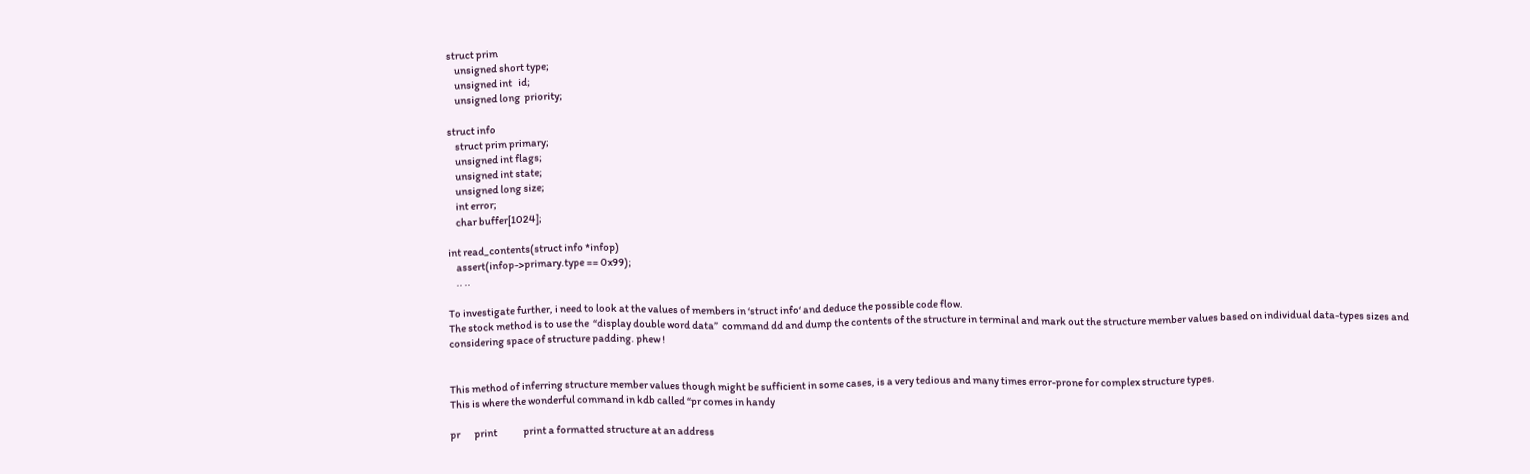struct prim
    unsigned short type;
    unsigned int   id;
    unsigned long  priority;

struct info
    struct prim primary;
    unsigned int flags;
    unsigned int state;
    unsigned long size;
    int error;
    char buffer[1024];

int read_contents(struct info *infop)
    assert(infop->primary.type == 0x99);
    .. ..

To investigate further, i need to look at the values of members in ‘struct info‘ and deduce the possible code flow.
The stock method is to use the  “display double word data”  command dd and dump the contents of the structure in terminal and mark out the structure member values based on individual data-types sizes and considering space of structure padding. phew !


This method of inferring structure member values though might be sufficient in some cases, is a very tedious and many times error-prone for complex structure types.
This is where the wonderful command in kdb called “pr comes in handy

pr       print             print a formatted structure at an address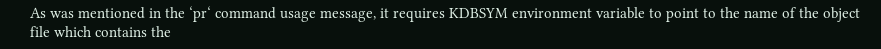As was mentioned in the ‘pr‘ command usage message, it requires KDBSYM environment variable to point to the name of the object file which contains the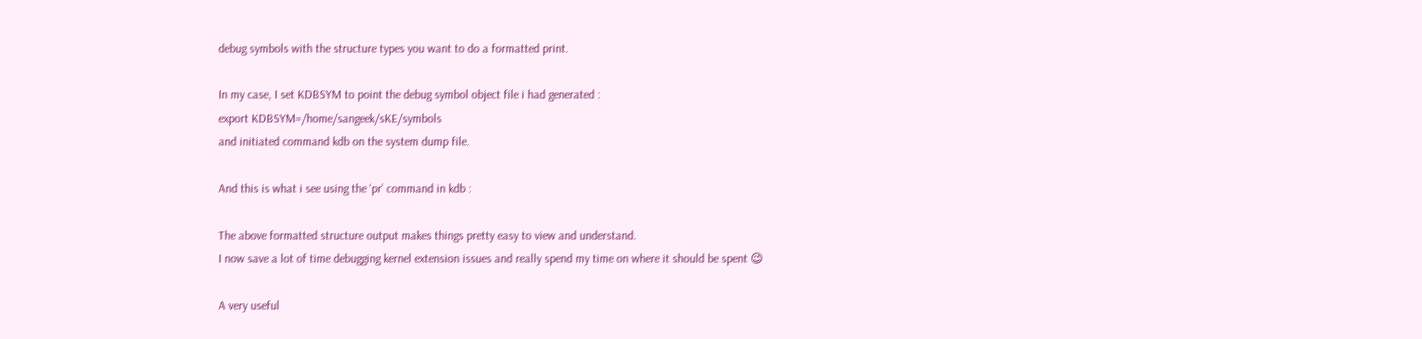debug symbols with the structure types you want to do a formatted print.

In my case, I set KDBSYM to point the debug symbol object file i had generated :
export KDBSYM=/home/sangeek/sKE/symbols
and initiated command kdb on the system dump file.

And this is what i see using the ‘pr’ command in kdb :

The above formatted structure output makes things pretty easy to view and understand.
I now save a lot of time debugging kernel extension issues and really spend my time on where it should be spent 😉

A very useful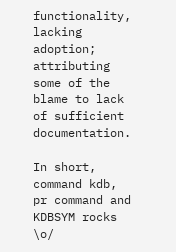functionality, lacking adoption; attributing some of the blame to lack of sufficient documentation.

In short, command kdb, pr command and KDBSYM rocks \o/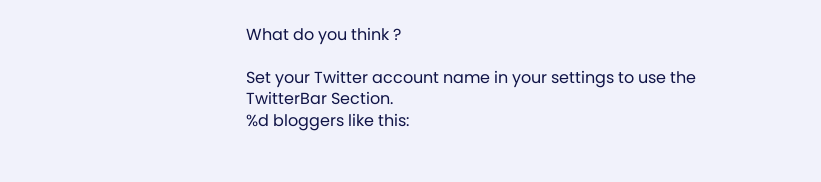What do you think ?

Set your Twitter account name in your settings to use the TwitterBar Section.
%d bloggers like this: